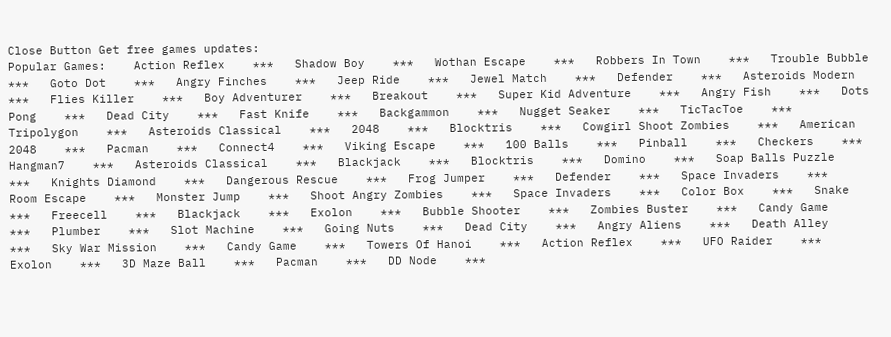Close Button Get free games updates:
Popular Games:    Action Reflex    ***   Shadow Boy    ***   Wothan Escape    ***   Robbers In Town    ***   Trouble Bubble    ***   Goto Dot    ***   Angry Finches    ***   Jeep Ride    ***   Jewel Match    ***   Defender    ***   Asteroids Modern    ***   Flies Killer    ***   Boy Adventurer    ***   Breakout    ***   Super Kid Adventure    ***   Angry Fish    ***   Dots Pong    ***   Dead City    ***   Fast Knife    ***   Backgammon    ***   Nugget Seaker    ***   TicTacToe    ***   Tripolygon    ***   Asteroids Classical    ***   2048    ***   Blocktris    ***   Cowgirl Shoot Zombies    ***   American 2048    ***   Pacman    ***   Connect4    ***   Viking Escape    ***   100 Balls    ***   Pinball    ***   Checkers    ***   Hangman7    ***   Asteroids Classical    ***   Blackjack    ***   Blocktris    ***   Domino    ***   Soap Balls Puzzle    ***   Knights Diamond    ***   Dangerous Rescue    ***   Frog Jumper    ***   Defender    ***   Space Invaders    ***   Room Escape    ***   Monster Jump    ***   Shoot Angry Zombies    ***   Space Invaders    ***   Color Box    ***   Snake    ***   Freecell    ***   Blackjack    ***   Exolon    ***   Bubble Shooter    ***   Zombies Buster    ***   Candy Game    ***   Plumber    ***   Slot Machine    ***   Going Nuts    ***   Dead City    ***   Angry Aliens    ***   Death Alley    ***   Sky War Mission    ***   Candy Game    ***   Towers Of Hanoi    ***   Action Reflex    ***   UFO Raider    ***   Exolon    ***   3D Maze Ball    ***   Pacman    ***   DD Node    ***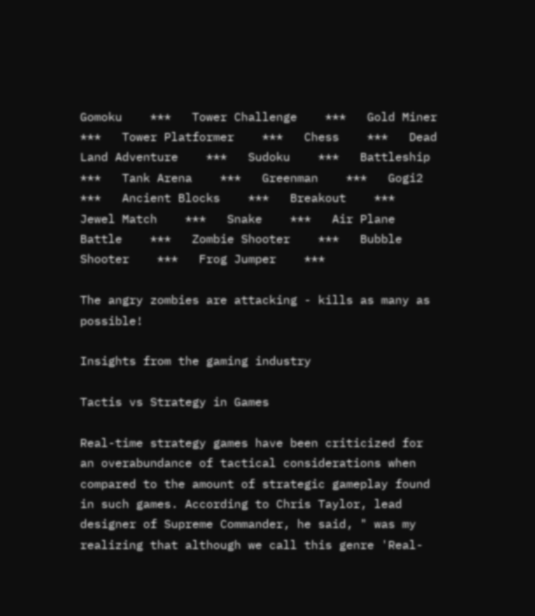Gomoku    ***   Tower Challenge    ***   Gold Miner    ***   Tower Platformer    ***   Chess    ***   Dead Land Adventure    ***   Sudoku    ***   Battleship    ***   Tank Arena    ***   Greenman    ***   Gogi2    ***   Ancient Blocks    ***   Breakout    ***   Jewel Match    ***   Snake    ***   Air Plane Battle    ***   Zombie Shooter    ***   Bubble Shooter    ***   Frog Jumper    ***

The angry zombies are attacking - kills as many as possible!

Insights from the gaming industry

Tactis vs Strategy in Games

Real-time strategy games have been criticized for an overabundance of tactical considerations when compared to the amount of strategic gameplay found in such games. According to Chris Taylor, lead designer of Supreme Commander, he said, " was my realizing that although we call this genre 'Real-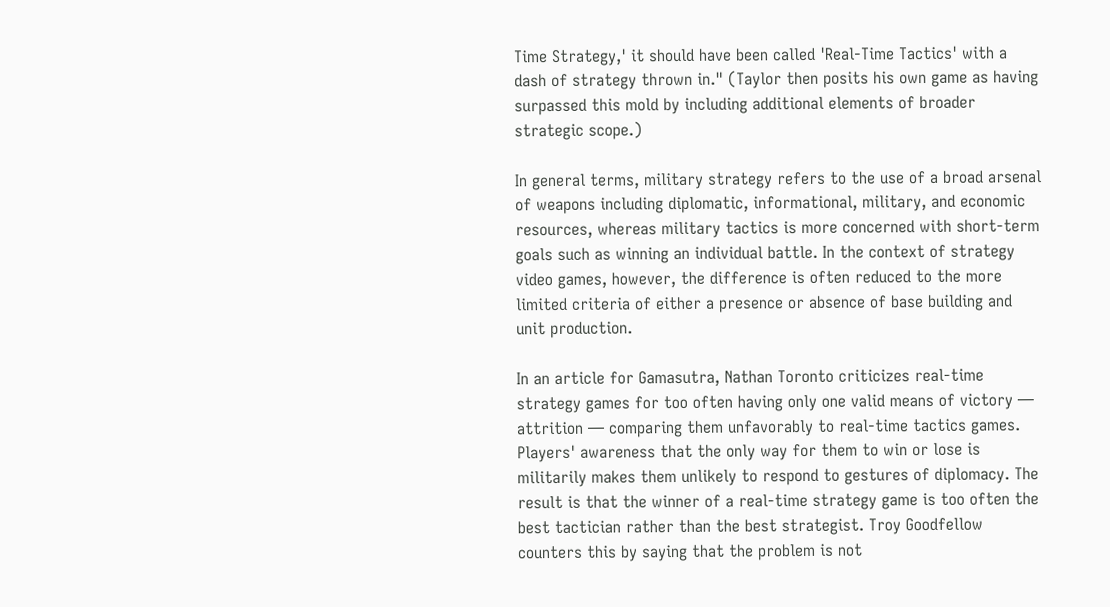Time Strategy,' it should have been called 'Real-Time Tactics' with a dash of strategy thrown in." (Taylor then posits his own game as having surpassed this mold by including additional elements of broader strategic scope.)

In general terms, military strategy refers to the use of a broad arsenal of weapons including diplomatic, informational, military, and economic resources, whereas military tactics is more concerned with short-term goals such as winning an individual battle. In the context of strategy video games, however, the difference is often reduced to the more limited criteria of either a presence or absence of base building and unit production.

In an article for Gamasutra, Nathan Toronto criticizes real-time strategy games for too often having only one valid means of victory — attrition — comparing them unfavorably to real-time tactics games. Players' awareness that the only way for them to win or lose is militarily makes them unlikely to respond to gestures of diplomacy. The result is that the winner of a real-time strategy game is too often the best tactician rather than the best strategist. Troy Goodfellow counters this by saying that the problem is not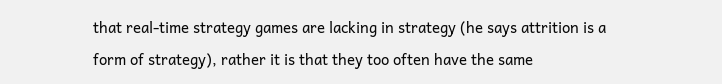that real-time strategy games are lacking in strategy (he says attrition is a form of strategy), rather it is that they too often have the same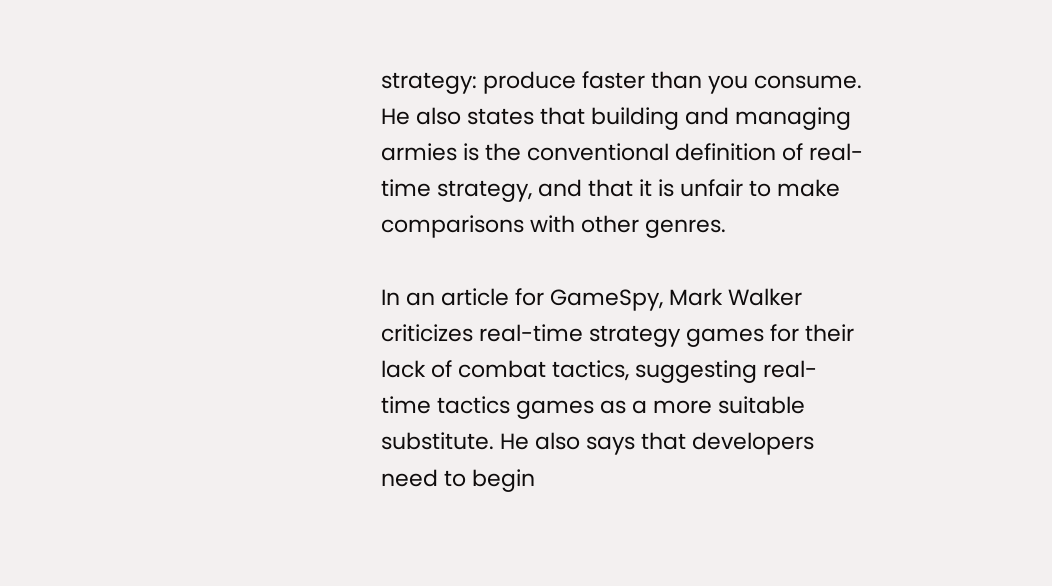strategy: produce faster than you consume. He also states that building and managing armies is the conventional definition of real-time strategy, and that it is unfair to make comparisons with other genres.

In an article for GameSpy, Mark Walker criticizes real-time strategy games for their lack of combat tactics, suggesting real-time tactics games as a more suitable substitute. He also says that developers need to begin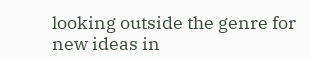looking outside the genre for new ideas in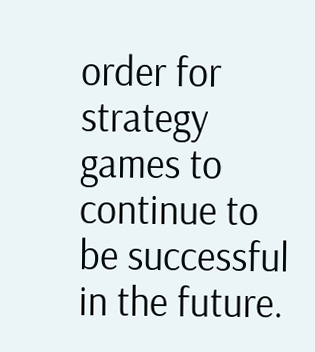order for strategy games to continue to be successful in the future.